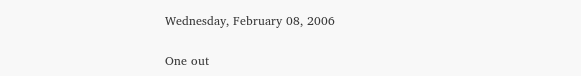Wednesday, February 08, 2006

One out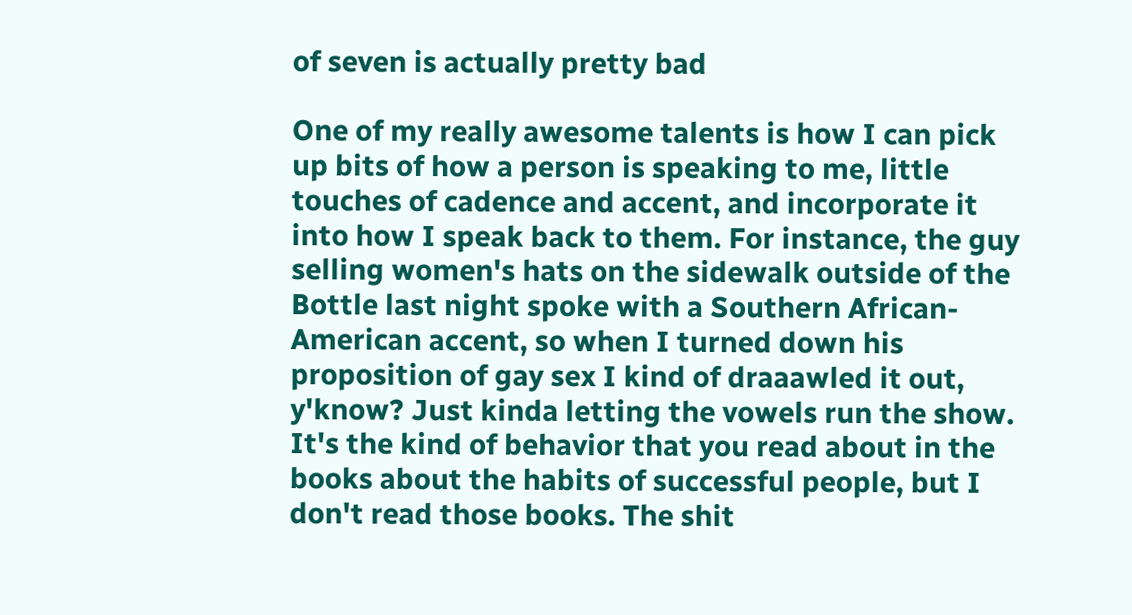of seven is actually pretty bad

One of my really awesome talents is how I can pick up bits of how a person is speaking to me, little touches of cadence and accent, and incorporate it into how I speak back to them. For instance, the guy selling women's hats on the sidewalk outside of the Bottle last night spoke with a Southern African-American accent, so when I turned down his proposition of gay sex I kind of draaawled it out, y'know? Just kinda letting the vowels run the show. It's the kind of behavior that you read about in the books about the habits of successful people, but I don't read those books. The shit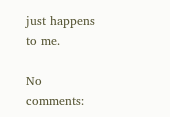just happens to me.

No comments: